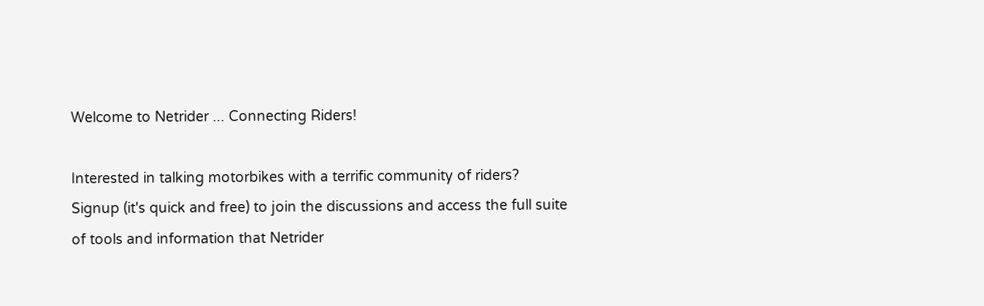Welcome to Netrider ... Connecting Riders!

Interested in talking motorbikes with a terrific community of riders?
Signup (it's quick and free) to join the discussions and access the full suite of tools and information that Netrider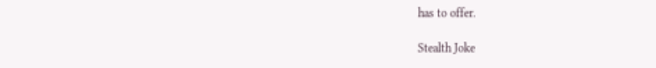has to offer.

Stealth Joke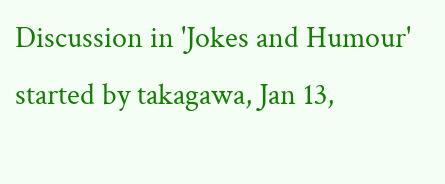Discussion in 'Jokes and Humour' started by takagawa, Jan 13,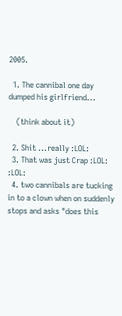2005.

  1. The cannibal one day dumped his girlfriend...

    (think about it)

  2. Shit ...really :LOL:
  3. That was just Crap :LOL: :LOL:
  4. two cannibals are tucking in to a clown when on suddenly stops and asks "does this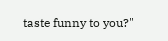taste funny to you?"